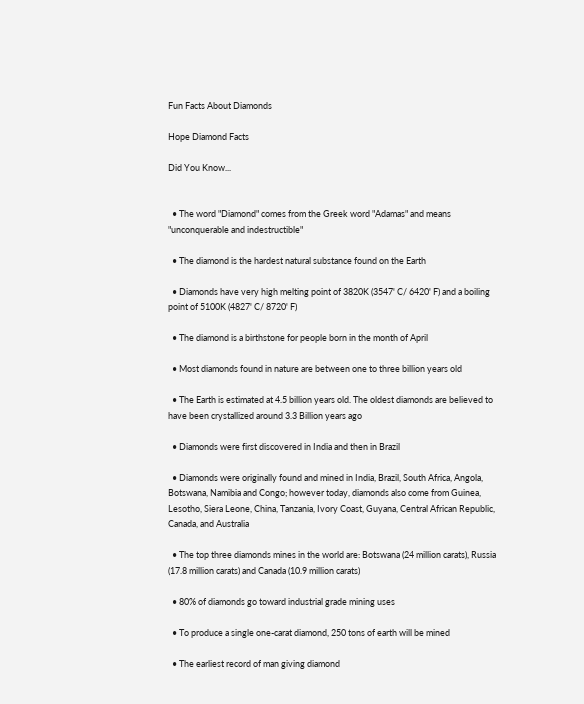Fun Facts About Diamonds

Hope Diamond Facts

Did You Know...


  • The word "Diamond" comes from the Greek word "Adamas" and means "unconquerable and indestructible"

  • The diamond is the hardest natural substance found on the Earth

  • Diamonds have very high melting point of 3820K (3547' C/ 6420' F) and a boiling point of 5100K (4827' C/ 8720' F)

  • The diamond is a birthstone for people born in the month of April

  • Most diamonds found in nature are between one to three billion years old

  • The Earth is estimated at 4.5 billion years old. The oldest diamonds are believed to have been crystallized around 3.3 Billion years ago

  • Diamonds were first discovered in India and then in Brazil

  • Diamonds were originally found and mined in India, Brazil, South Africa, Angola, Botswana, Namibia and Congo; however today, diamonds also come from Guinea, Lesotho, Siera Leone, China, Tanzania, Ivory Coast, Guyana, Central African Republic, Canada, and Australia

  • The top three diamonds mines in the world are: Botswana (24 million carats), Russia (17.8 million carats) and Canada (10.9 million carats)

  • 80% of diamonds go toward industrial grade mining uses

  • To produce a single one-carat diamond, 250 tons of earth will be mined

  • The earliest record of man giving diamond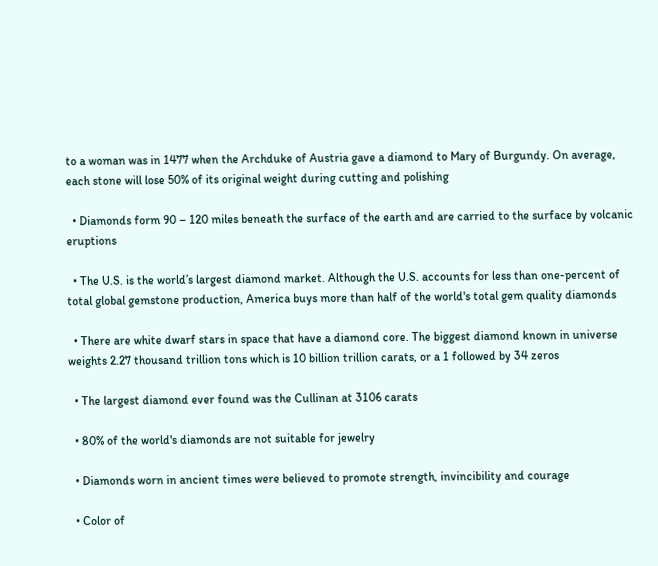to a woman was in 1477 when the Archduke of Austria gave a diamond to Mary of Burgundy. On average, each stone will lose 50% of its original weight during cutting and polishing

  • Diamonds form 90 – 120 miles beneath the surface of the earth and are carried to the surface by volcanic eruptions

  • The U.S. is the world’s largest diamond market. Although the U.S. accounts for less than one-percent of total global gemstone production, America buys more than half of the world's total gem quality diamonds

  • There are white dwarf stars in space that have a diamond core. The biggest diamond known in universe weights 2.27 thousand trillion tons which is 10 billion trillion carats, or a 1 followed by 34 zeros

  • The largest diamond ever found was the Cullinan at 3106 carats

  • 80% of the world's diamonds are not suitable for jewelry

  • Diamonds worn in ancient times were believed to promote strength, invincibility and courage

  • Color of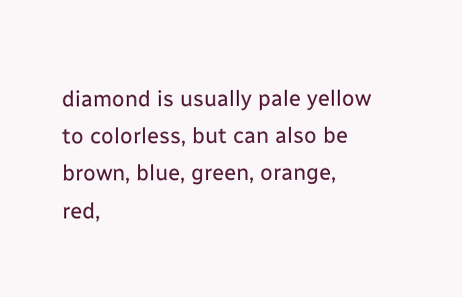diamond is usually pale yellow to colorless, but can also be brown, blue, green, orange, red,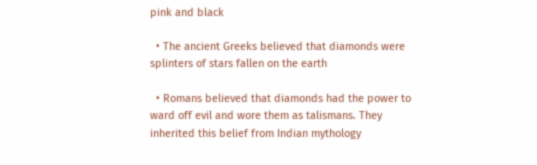pink and black

  • The ancient Greeks believed that diamonds were splinters of stars fallen on the earth

  • Romans believed that diamonds had the power to ward off evil and wore them as talismans. They inherited this belief from Indian mythology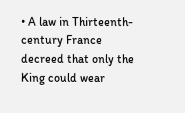• A law in Thirteenth-century France decreed that only the King could wear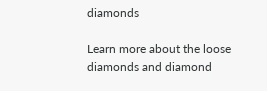diamonds

Learn more about the loose diamonds and diamond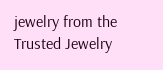jewelry from the Trusted Jewelry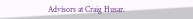Advisors at Craig Husar.